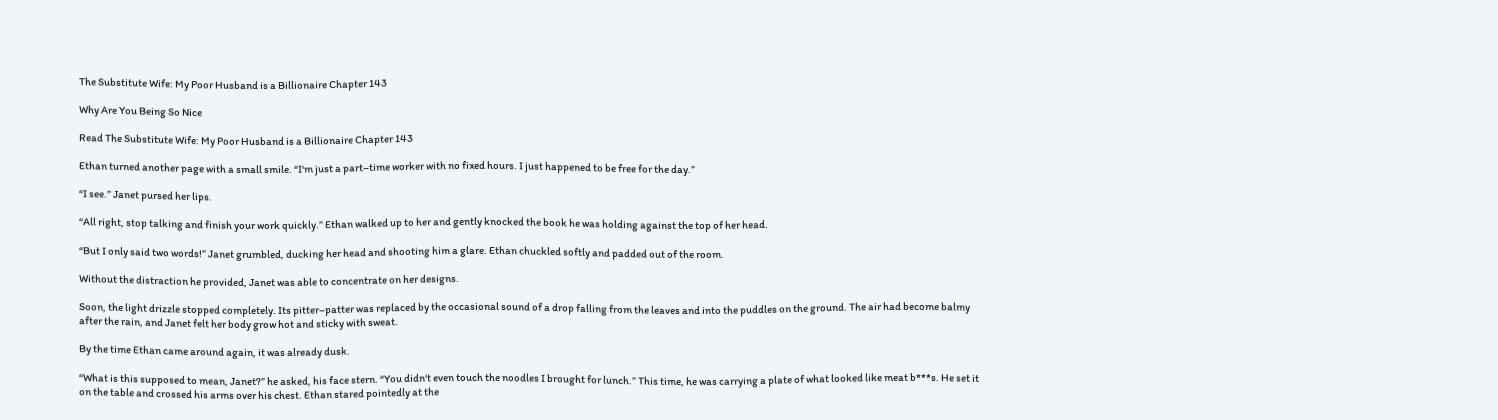The Substitute Wife: My Poor Husband is a Billionaire Chapter 143

Why Are You Being So Nice

Read The Substitute Wife: My Poor Husband is a Billionaire Chapter 143

Ethan turned another page with a small smile. “I‘m just a part–time worker with no fixed hours. I just happened to be free for the day.”

“I see.” Janet pursed her lips.

“All right, stop talking and finish your work quickly.” Ethan walked up to her and gently knocked the book he was holding against the top of her head.

“But I only said two words!” Janet grumbled, ducking her head and shooting him a glare. Ethan chuckled softly and padded out of the room.

Without the distraction he provided, Janet was able to concentrate on her designs.

Soon, the light drizzle stopped completely. Its pitter–patter was replaced by the occasional sound of a drop falling from the leaves and into the puddles on the ground. The air had become balmy after the rain, and Janet felt her body grow hot and sticky with sweat.

By the time Ethan came around again, it was already dusk.

“What is this supposed to mean, Janet?” he asked, his face stern. “You didn‘t even touch the noodles I brought for lunch.” This time, he was carrying a plate of what looked like meat b***s. He set it on the table and crossed his arms over his chest. Ethan stared pointedly at the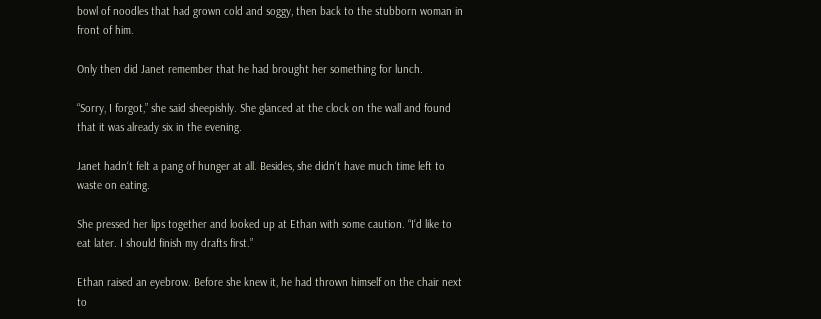bowl of noodles that had grown cold and soggy, then back to the stubborn woman in front of him.

Only then did Janet remember that he had brought her something for lunch.

“Sorry, I forgot,” she said sheepishly. She glanced at the clock on the wall and found that it was already six in the evening.

Janet hadn‘t felt a pang of hunger at all. Besides, she didn‘t have much time left to waste on eating.

She pressed her lips together and looked up at Ethan with some caution. “I‘d like to eat later. I should finish my drafts first.”

Ethan raised an eyebrow. Before she knew it, he had thrown himself on the chair next to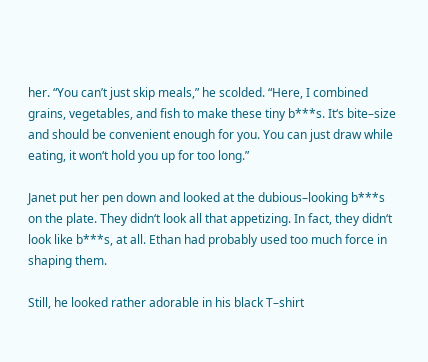her. “You can’t just skip meals,” he scolded. “Here, I combined grains, vegetables, and fish to make these tiny b***s. It‘s bite–size and should be convenient enough for you. You can just draw while eating, it won‘t hold you up for too long.”

Janet put her pen down and looked at the dubious–looking b***s on the plate. They didn‘t look all that appetizing. In fact, they didn‘t look like b***s, at all. Ethan had probably used too much force in shaping them.

Still, he looked rather adorable in his black T–shirt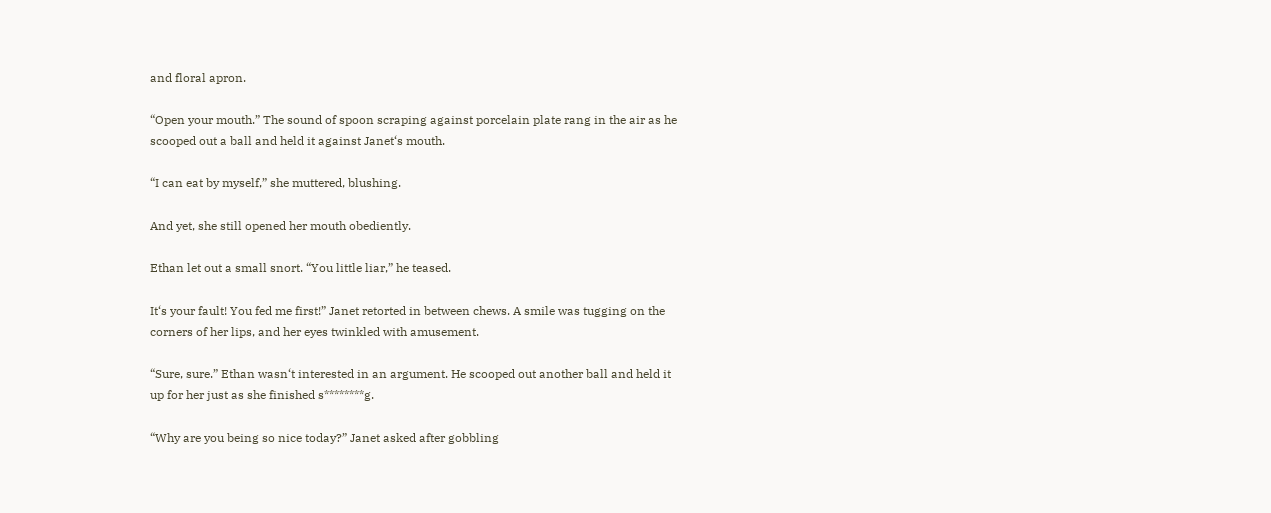and floral apron.

“Open your mouth.” The sound of spoon scraping against porcelain plate rang in the air as he scooped out a ball and held it against Janet‘s mouth.

“I can eat by myself,” she muttered, blushing.

And yet, she still opened her mouth obediently.

Ethan let out a small snort. “You little liar,” he teased.

It‘s your fault! You fed me first!” Janet retorted in between chews. A smile was tugging on the corners of her lips, and her eyes twinkled with amusement.

“Sure, sure.” Ethan wasn‘t interested in an argument. He scooped out another ball and held it up for her just as she finished s********g.

“Why are you being so nice today?” Janet asked after gobbling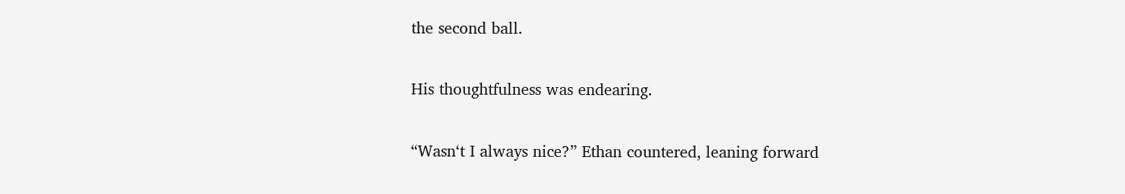the second ball.

His thoughtfulness was endearing.

“Wasn‘t I always nice?” Ethan countered, leaning forward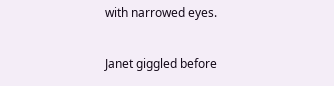with narrowed eyes.

Janet giggled before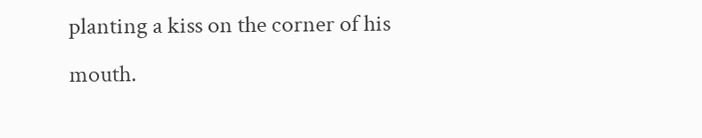planting a kiss on the corner of his mouth.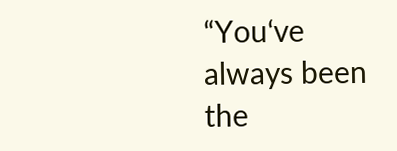“You‘ve always been the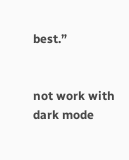best.”


not work with dark mode